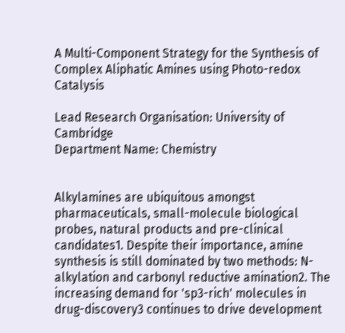A Multi-Component Strategy for the Synthesis of Complex Aliphatic Amines using Photo-redox Catalysis

Lead Research Organisation: University of Cambridge
Department Name: Chemistry


Alkylamines are ubiquitous amongst pharmaceuticals, small-molecule biological probes, natural products and pre-clinical candidates1. Despite their importance, amine synthesis is still dominated by two methods: N-alkylation and carbonyl reductive amination2. The increasing demand for 'sp3-rich' molecules in drug-discovery3 continues to drive development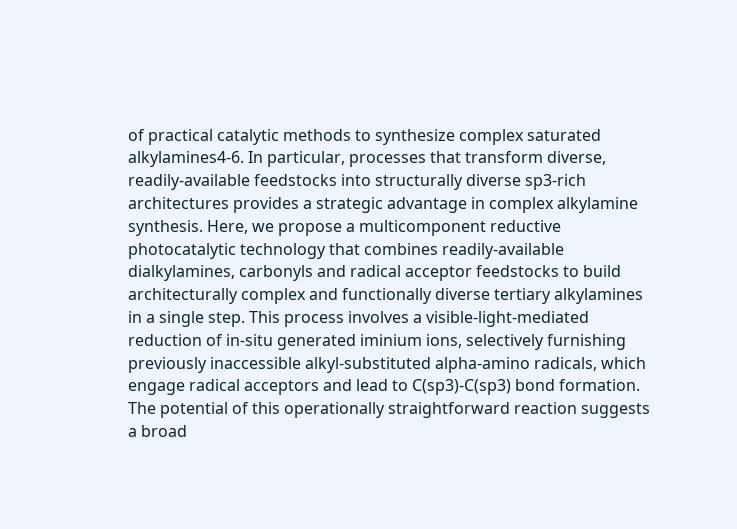of practical catalytic methods to synthesize complex saturated alkylamines4-6. In particular, processes that transform diverse, readily-available feedstocks into structurally diverse sp3-rich architectures provides a strategic advantage in complex alkylamine synthesis. Here, we propose a multicomponent reductive photocatalytic technology that combines readily-available dialkylamines, carbonyls and radical acceptor feedstocks to build architecturally complex and functionally diverse tertiary alkylamines in a single step. This process involves a visible-light-mediated reduction of in-situ generated iminium ions, selectively furnishing previously inaccessible alkyl-substituted alpha-amino radicals, which engage radical acceptors and lead to C(sp3)-C(sp3) bond formation. The potential of this operationally straightforward reaction suggests a broad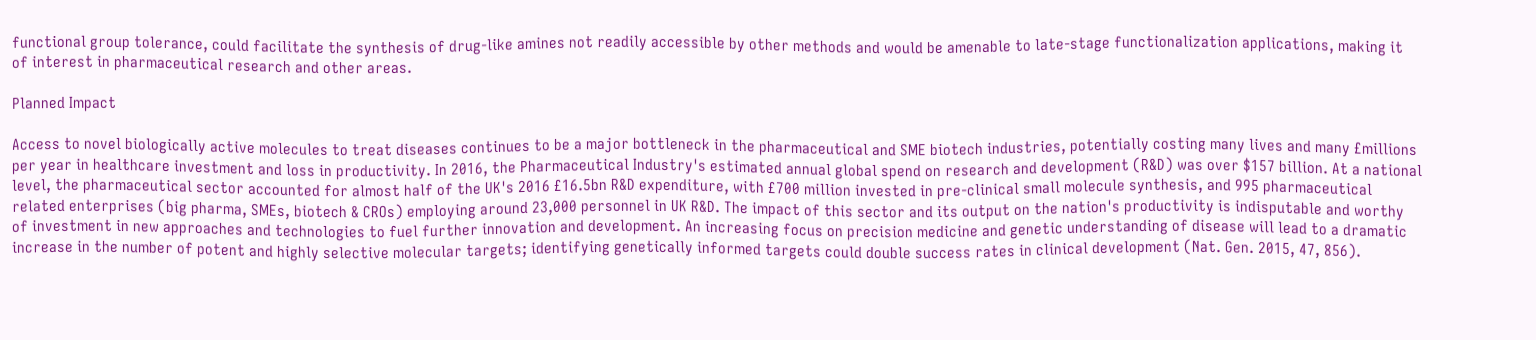functional group tolerance, could facilitate the synthesis of drug-like amines not readily accessible by other methods and would be amenable to late-stage functionalization applications, making it of interest in pharmaceutical research and other areas.

Planned Impact

Access to novel biologically active molecules to treat diseases continues to be a major bottleneck in the pharmaceutical and SME biotech industries, potentially costing many lives and many £millions per year in healthcare investment and loss in productivity. In 2016, the Pharmaceutical Industry's estimated annual global spend on research and development (R&D) was over $157 billion. At a national level, the pharmaceutical sector accounted for almost half of the UK's 2016 £16.5bn R&D expenditure, with £700 million invested in pre-clinical small molecule synthesis, and 995 pharmaceutical related enterprises (big pharma, SMEs, biotech & CROs) employing around 23,000 personnel in UK R&D. The impact of this sector and its output on the nation's productivity is indisputable and worthy of investment in new approaches and technologies to fuel further innovation and development. An increasing focus on precision medicine and genetic understanding of disease will lead to a dramatic increase in the number of potent and highly selective molecular targets; identifying genetically informed targets could double success rates in clinical development (Nat. Gen. 2015, 47, 856).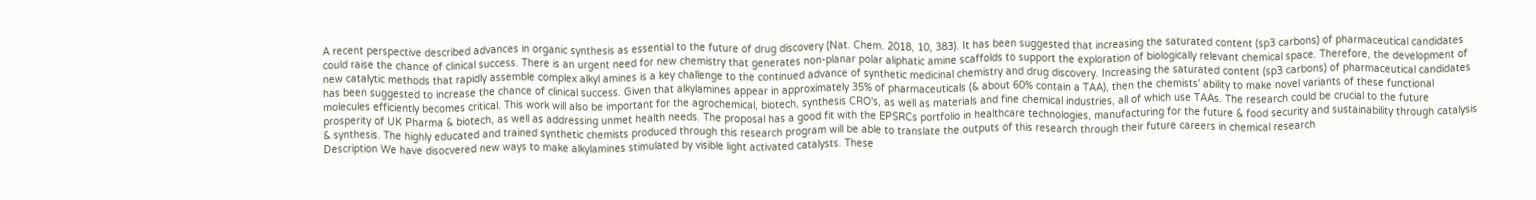A recent perspective described advances in organic synthesis as essential to the future of drug discovery (Nat. Chem. 2018, 10, 383). It has been suggested that increasing the saturated content (sp3 carbons) of pharmaceutical candidates could raise the chance of clinical success. There is an urgent need for new chemistry that generates non-planar polar aliphatic amine scaffolds to support the exploration of biologically relevant chemical space. Therefore, the development of new catalytic methods that rapidly assemble complex alkyl amines is a key challenge to the continued advance of synthetic medicinal chemistry and drug discovery. Increasing the saturated content (sp3 carbons) of pharmaceutical candidates has been suggested to increase the chance of clinical success. Given that alkylamines appear in approximately 35% of pharmaceuticals (& about 60% contain a TAA), then the chemists' ability to make novel variants of these functional molecules efficiently becomes critical. This work will also be important for the agrochemical, biotech, synthesis CRO's, as well as materials and fine chemical industries, all of which use TAAs. The research could be crucial to the future prosperity of UK Pharma & biotech, as well as addressing unmet health needs. The proposal has a good fit with the EPSRCs portfolio in healthcare technologies, manufacturing for the future & food security and sustainability through catalysis & synthesis. The highly educated and trained synthetic chemists produced through this research program will be able to translate the outputs of this research through their future careers in chemical research
Description We have disocvered new ways to make alkylamines stimulated by visible light activated catalysts. These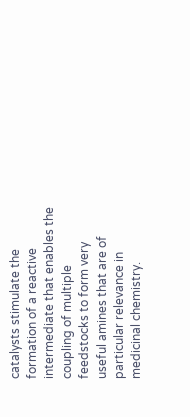catalysts stimulate the formation of a reactive intermediate that enables the coupling of multiple feedstocks to form very useful amines that are of particular relevance in medicinal chemistry.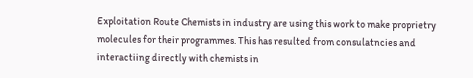Exploitation Route Chemists in industry are using this work to make proprietry molecules for their programmes. This has resulted from consulatncies and interactiing directly with chemists in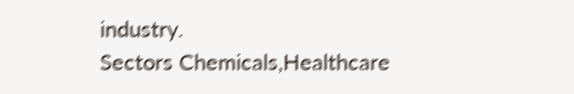industry.
Sectors Chemicals,Healthcare